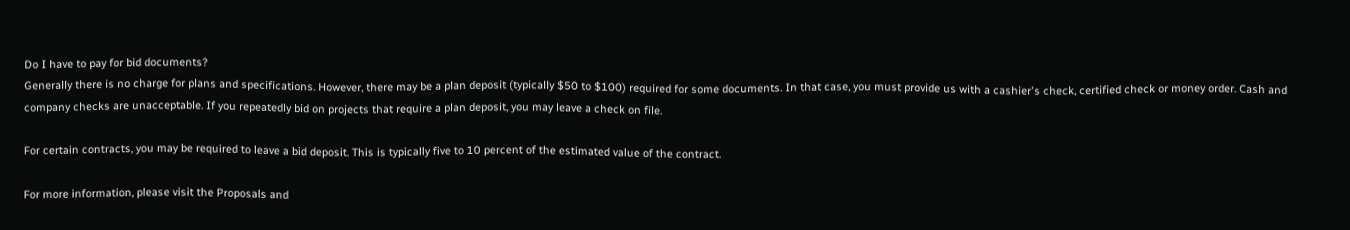Do I have to pay for bid documents?
Generally there is no charge for plans and specifications. However, there may be a plan deposit (typically $50 to $100) required for some documents. In that case, you must provide us with a cashier's check, certified check or money order. Cash and company checks are unacceptable. If you repeatedly bid on projects that require a plan deposit, you may leave a check on file.

For certain contracts, you may be required to leave a bid deposit. This is typically five to 10 percent of the estimated value of the contract.

For more information, please visit the Proposals and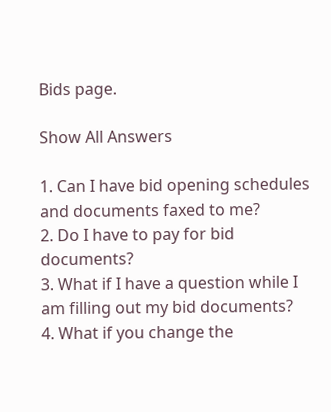Bids page.

Show All Answers

1. Can I have bid opening schedules and documents faxed to me?
2. Do I have to pay for bid documents?
3. What if I have a question while I am filling out my bid documents?
4. What if you change the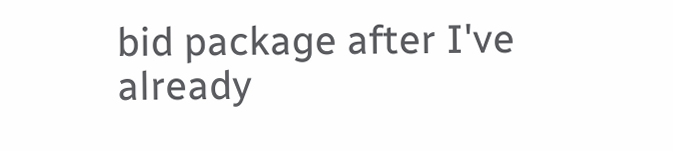bid package after I've already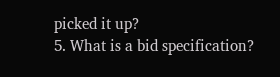picked it up?
5. What is a bid specification?